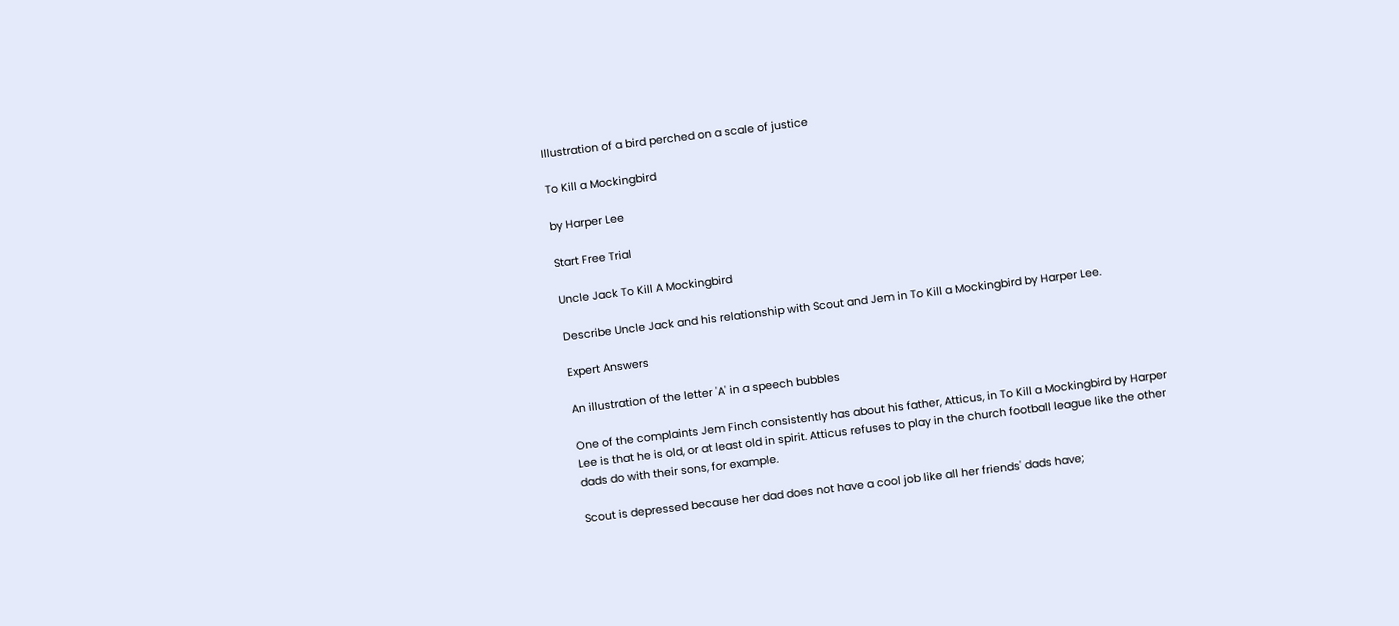Illustration of a bird perched on a scale of justice

To Kill a Mockingbird

by Harper Lee

Start Free Trial

Uncle Jack To Kill A Mockingbird

Describe Uncle Jack and his relationship with Scout and Jem in To Kill a Mockingbird by Harper Lee.

Expert Answers

An illustration of the letter 'A' in a speech bubbles

One of the complaints Jem Finch consistently has about his father, Atticus, in To Kill a Mockingbird by Harper Lee is that he is old, or at least old in spirit. Atticus refuses to play in the church football league like the other dads do with their sons, for example.

Scout is depressed because her dad does not have a cool job like all her friends' dads have;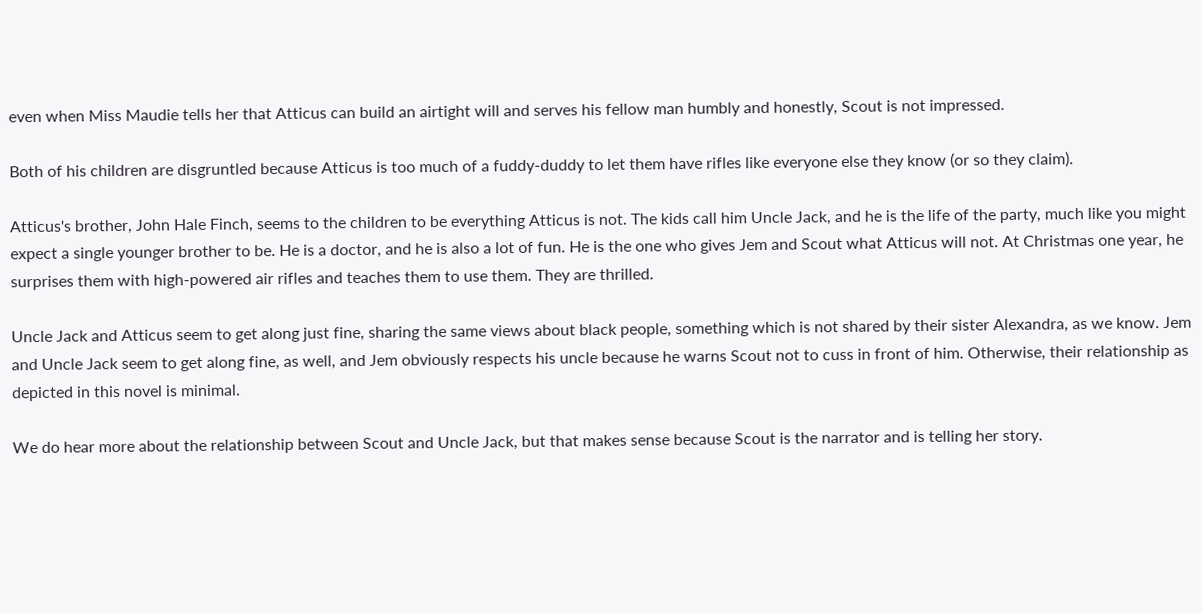even when Miss Maudie tells her that Atticus can build an airtight will and serves his fellow man humbly and honestly, Scout is not impressed.

Both of his children are disgruntled because Atticus is too much of a fuddy-duddy to let them have rifles like everyone else they know (or so they claim).

Atticus's brother, John Hale Finch, seems to the children to be everything Atticus is not. The kids call him Uncle Jack, and he is the life of the party, much like you might expect a single younger brother to be. He is a doctor, and he is also a lot of fun. He is the one who gives Jem and Scout what Atticus will not. At Christmas one year, he surprises them with high-powered air rifles and teaches them to use them. They are thrilled.

Uncle Jack and Atticus seem to get along just fine, sharing the same views about black people, something which is not shared by their sister Alexandra, as we know. Jem and Uncle Jack seem to get along fine, as well, and Jem obviously respects his uncle because he warns Scout not to cuss in front of him. Otherwise, their relationship as depicted in this novel is minimal.

We do hear more about the relationship between Scout and Uncle Jack, but that makes sense because Scout is the narrator and is telling her story.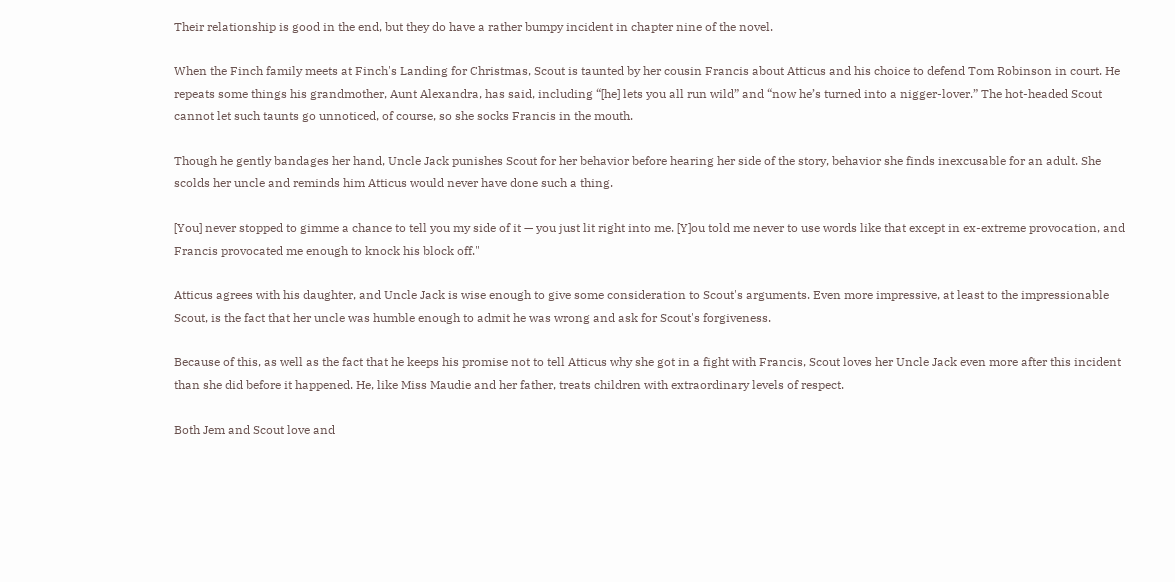Their relationship is good in the end, but they do have a rather bumpy incident in chapter nine of the novel.

When the Finch family meets at Finch's Landing for Christmas, Scout is taunted by her cousin Francis about Atticus and his choice to defend Tom Robinson in court. He repeats some things his grandmother, Aunt Alexandra, has said, including “[he] lets you all run wild” and “now he’s turned into a nigger-lover.” The hot-headed Scout cannot let such taunts go unnoticed, of course, so she socks Francis in the mouth.

Though he gently bandages her hand, Uncle Jack punishes Scout for her behavior before hearing her side of the story, behavior she finds inexcusable for an adult. She scolds her uncle and reminds him Atticus would never have done such a thing.

[You] never stopped to gimme a chance to tell you my side of it — you just lit right into me. [Y]ou told me never to use words like that except in ex-extreme provocation, and Francis provocated me enough to knock his block off."

Atticus agrees with his daughter, and Uncle Jack is wise enough to give some consideration to Scout's arguments. Even more impressive, at least to the impressionable Scout, is the fact that her uncle was humble enough to admit he was wrong and ask for Scout's forgiveness.

Because of this, as well as the fact that he keeps his promise not to tell Atticus why she got in a fight with Francis, Scout loves her Uncle Jack even more after this incident than she did before it happened. He, like Miss Maudie and her father, treats children with extraordinary levels of respect.

Both Jem and Scout love and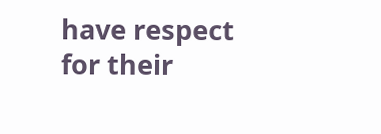have respect for their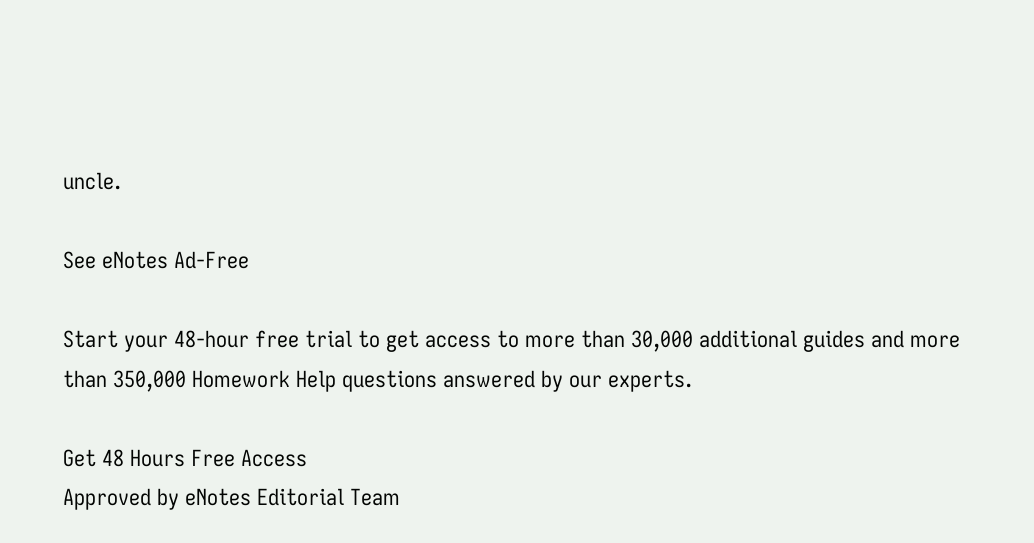uncle.

See eNotes Ad-Free

Start your 48-hour free trial to get access to more than 30,000 additional guides and more than 350,000 Homework Help questions answered by our experts.

Get 48 Hours Free Access
Approved by eNotes Editorial Team